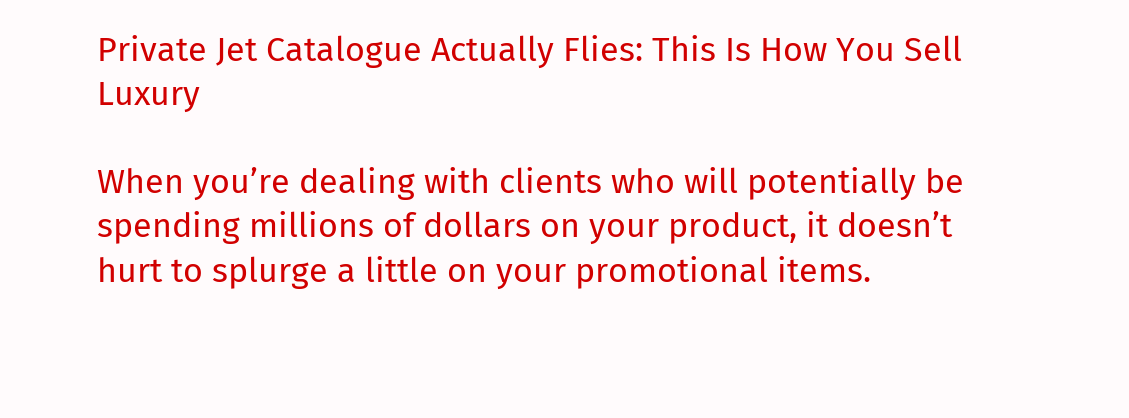Private Jet Catalogue Actually Flies: This Is How You Sell Luxury

When you’re dealing with clients who will potentially be spending millions of dollars on your product, it doesn’t hurt to splurge a little on your promotional items.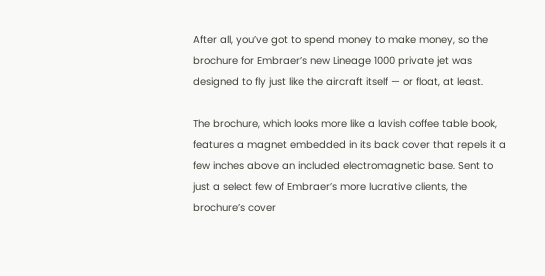After all, you’ve got to spend money to make money, so the brochure for Embraer’s new Lineage 1000 private jet was designed to fly just like the aircraft itself — or float, at least.

The brochure, which looks more like a lavish coffee table book, features a magnet embedded in its back cover that repels it a few inches above an included electromagnetic base. Sent to just a select few of Embraer’s more lucrative clients, the brochure’s cover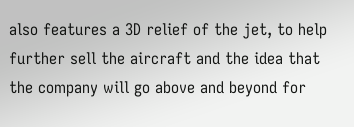also features a 3D relief of the jet, to help further sell the aircraft and the idea that the company will go above and beyond for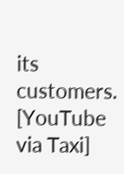its customers. [YouTube via Taxi]